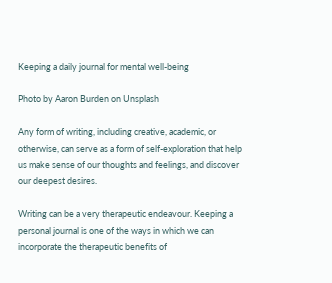Keeping a daily journal for mental well-being

Photo by Aaron Burden on Unsplash

Any form of writing, including creative, academic, or otherwise, can serve as a form of self-exploration that help us make sense of our thoughts and feelings, and discover our deepest desires.

Writing can be a very therapeutic endeavour. Keeping a personal journal is one of the ways in which we can incorporate the therapeutic benefits of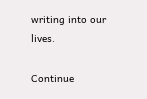writing into our lives.

Continue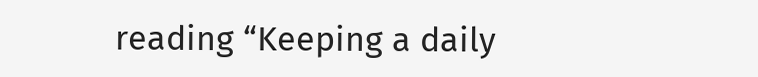reading “Keeping a daily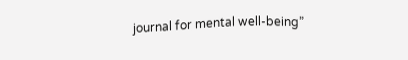journal for mental well-being”